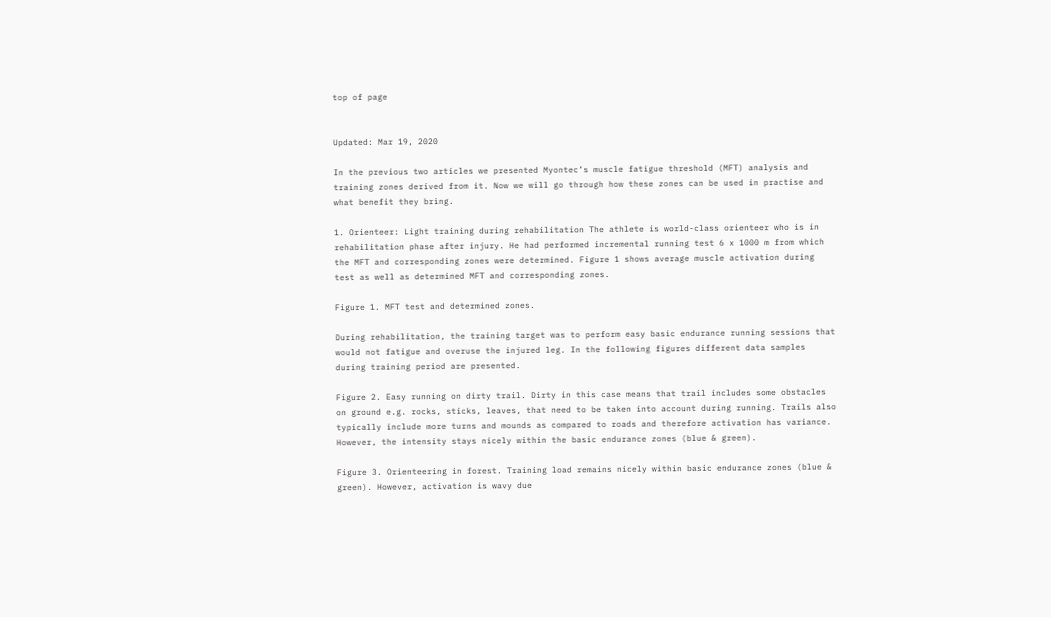top of page


Updated: Mar 19, 2020

In the previous two articles we presented Myontec’s muscle fatigue threshold (MFT) analysis and training zones derived from it. Now we will go through how these zones can be used in practise and what benefit they bring.

1. Orienteer: Light training during rehabilitation The athlete is world-class orienteer who is in rehabilitation phase after injury. He had performed incremental running test 6 x 1000 m from which the MFT and corresponding zones were determined. Figure 1 shows average muscle activation during test as well as determined MFT and corresponding zones.

Figure 1. MFT test and determined zones.

During rehabilitation, the training target was to perform easy basic endurance running sessions that would not fatigue and overuse the injured leg. In the following figures different data samples during training period are presented.

Figure 2. Easy running on dirty trail. Dirty in this case means that trail includes some obstacles on ground e.g. rocks, sticks, leaves, that need to be taken into account during running. Trails also typically include more turns and mounds as compared to roads and therefore activation has variance. However, the intensity stays nicely within the basic endurance zones (blue & green).

Figure 3. Orienteering in forest. Training load remains nicely within basic endurance zones (blue & green). However, activation is wavy due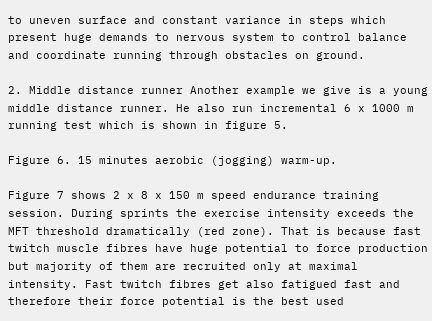to uneven surface and constant variance in steps which present huge demands to nervous system to control balance and coordinate running through obstacles on ground.

2. Middle distance runner Another example we give is a young middle distance runner. He also run incremental 6 x 1000 m running test which is shown in figure 5.

Figure 6. 15 minutes aerobic (jogging) warm-up.

Figure 7 shows 2 x 8 x 150 m speed endurance training session. During sprints the exercise intensity exceeds the MFT threshold dramatically (red zone). That is because fast twitch muscle fibres have huge potential to force production but majority of them are recruited only at maximal intensity. Fast twitch fibres get also fatigued fast and therefore their force potential is the best used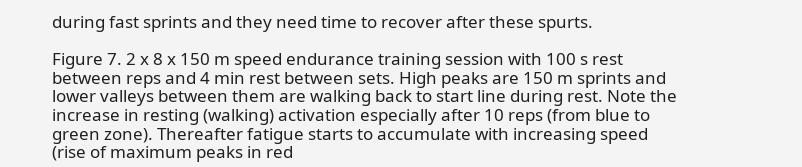during fast sprints and they need time to recover after these spurts.

Figure 7. 2 x 8 x 150 m speed endurance training session with 100 s rest between reps and 4 min rest between sets. High peaks are 150 m sprints and lower valleys between them are walking back to start line during rest. Note the increase in resting (walking) activation especially after 10 reps (from blue to green zone). Thereafter fatigue starts to accumulate with increasing speed (rise of maximum peaks in red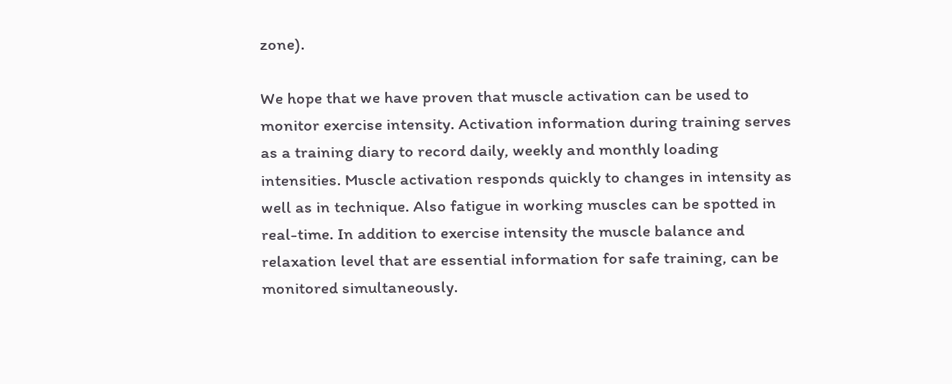zone).

We hope that we have proven that muscle activation can be used to monitor exercise intensity. Activation information during training serves as a training diary to record daily, weekly and monthly loading intensities. Muscle activation responds quickly to changes in intensity as well as in technique. Also fatigue in working muscles can be spotted in real-time. In addition to exercise intensity the muscle balance and relaxation level that are essential information for safe training, can be monitored simultaneously.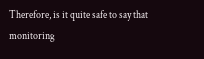Therefore, is it quite safe to say that monitoring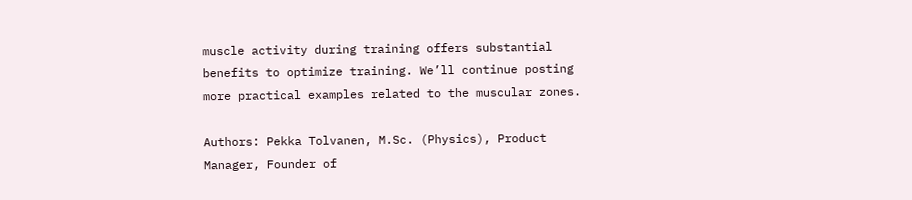muscle activity during training offers substantial benefits to optimize training. We’ll continue posting more practical examples related to the muscular zones.

Authors: Pekka Tolvanen, M.Sc. (Physics), Product Manager, Founder of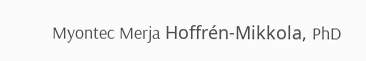Myontec Merja Hoffrén-Mikkola, PhD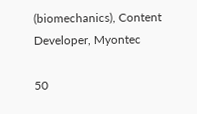(biomechanics), Content Developer, Myontec

50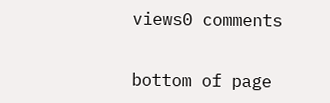views0 comments


bottom of page